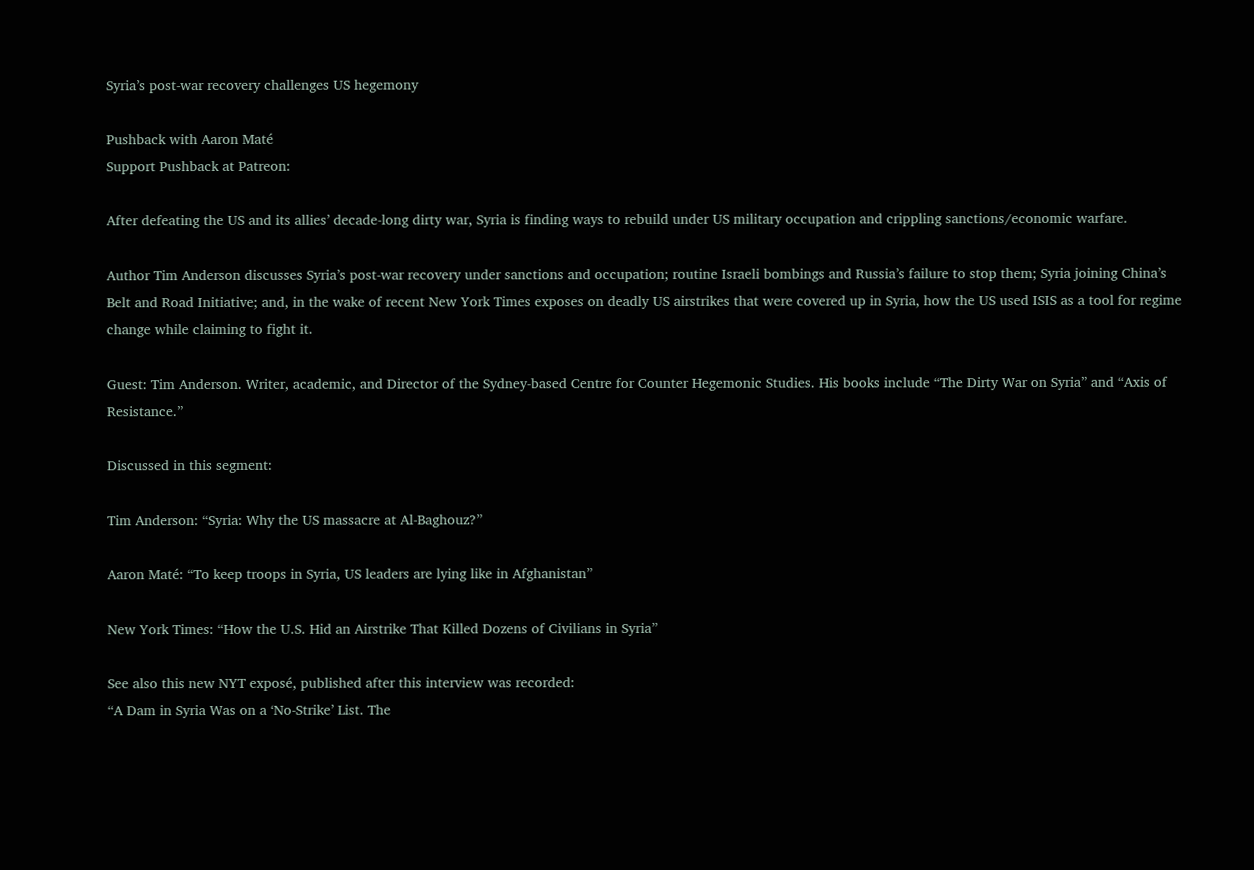Syria’s post-war recovery challenges US hegemony

Pushback with Aaron Maté
Support Pushback at Patreon:

After defeating the US and its allies’ decade-long dirty war, Syria is finding ways to rebuild under US military occupation and crippling sanctions/economic warfare.

Author Tim Anderson discusses Syria’s post-war recovery under sanctions and occupation; routine Israeli bombings and Russia’s failure to stop them; Syria joining China’s Belt and Road Initiative; and, in the wake of recent New York Times exposes on deadly US airstrikes that were covered up in Syria, how the US used ISIS as a tool for regime change while claiming to fight it.

Guest: Tim Anderson. Writer, academic, and Director of the Sydney-based Centre for Counter Hegemonic Studies. His books include “The Dirty War on Syria” and “Axis of Resistance.”

Discussed in this segment:

Tim Anderson: “Syria: Why the US massacre at Al-Baghouz?”

Aaron Maté: “To keep troops in Syria, US leaders are lying like in Afghanistan”

New York Times: “How the U.S. Hid an Airstrike That Killed Dozens of Civilians in Syria”

See also this new NYT exposé, published after this interview was recorded:
“A Dam in Syria Was on a ‘No-Strike’ List. The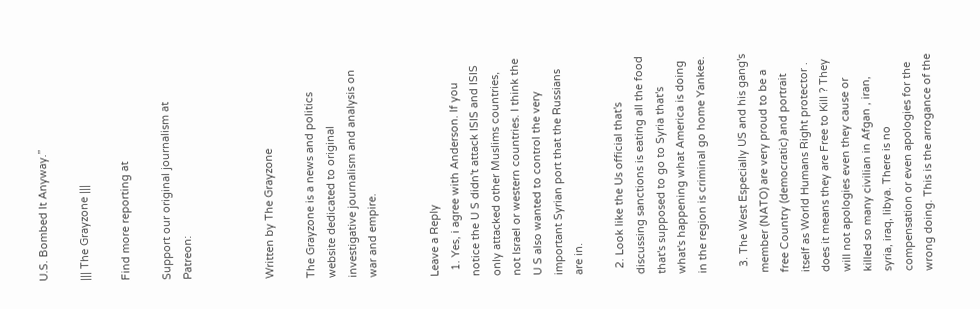U.S. Bombed It Anyway.”

||| The Grayzone |||

Find more reporting at

Support our original journalism at Patreon:



Written by The Grayzone

The Grayzone is a news and politics website dedicated to original investigative journalism and analysis on war and empire.


Leave a Reply
  1. Yes, i agree with Anderson. If you notice the U S didn't attack ISIS and ISIS only attacked other Muslims countries, not Israel or western countries. I think the U S also wanted to control the very important Syrian port that the Russians are in.

  2. Look like the Us official that's discussing sanctions is eating all the food that's supposed to go to Syria that's what's happening what America is doing in the region is criminal go home Yankee.

  3. The West Especially US and his gang's member (NATO) are very proud to be a free Country (democratic) and portrait itself as World Humans Right protector . does it means they are Free to Kill ? They will not apologies even they cause or killed so many civilian in Afgan , iran, syria, iraq, libya. There is no compensation or even apologies for the wrong doing. This is the arrogance of the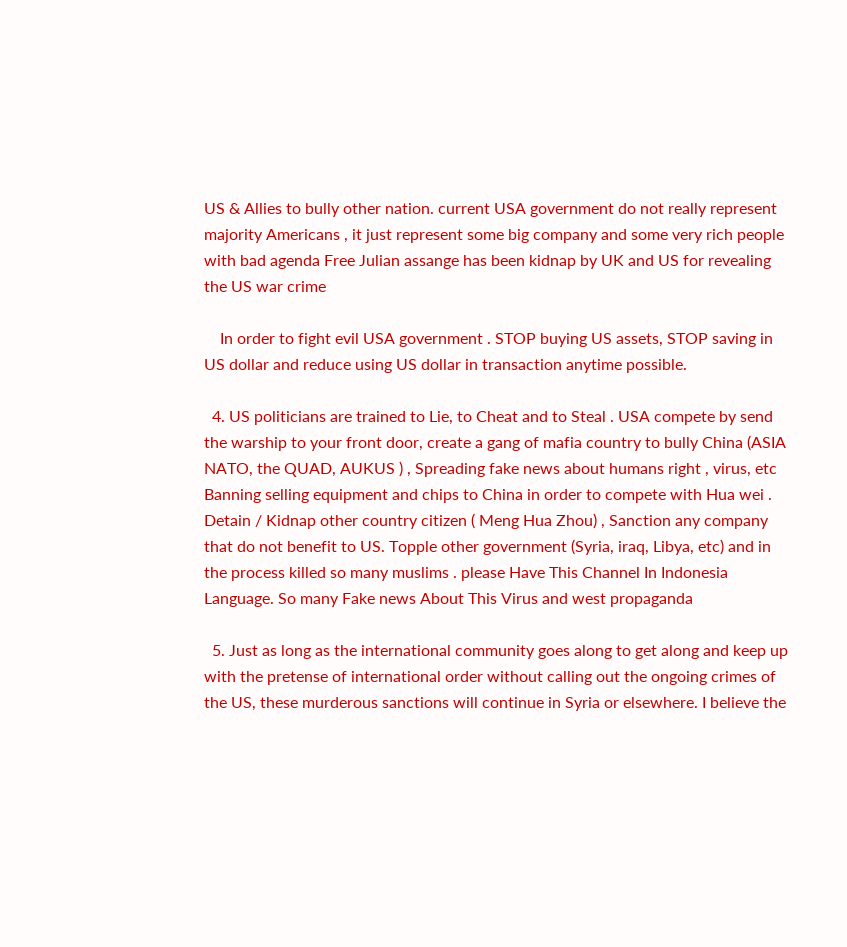US & Allies to bully other nation. current USA government do not really represent majority Americans , it just represent some big company and some very rich people with bad agenda Free Julian assange has been kidnap by UK and US for revealing the US war crime

    In order to fight evil USA government . STOP buying US assets, STOP saving in US dollar and reduce using US dollar in transaction anytime possible.

  4. US politicians are trained to Lie, to Cheat and to Steal . USA compete by send the warship to your front door, create a gang of mafia country to bully China (ASIA NATO, the QUAD, AUKUS ) , Spreading fake news about humans right , virus, etc Banning selling equipment and chips to China in order to compete with Hua wei . Detain / Kidnap other country citizen ( Meng Hua Zhou) , Sanction any company that do not benefit to US. Topple other government (Syria, iraq, Libya, etc) and in the process killed so many muslims . please Have This Channel In Indonesia Language. So many Fake news About This Virus and west propaganda

  5. Just as long as the international community goes along to get along and keep up with the pretense of international order without calling out the ongoing crimes of the US, these murderous sanctions will continue in Syria or elsewhere. I believe the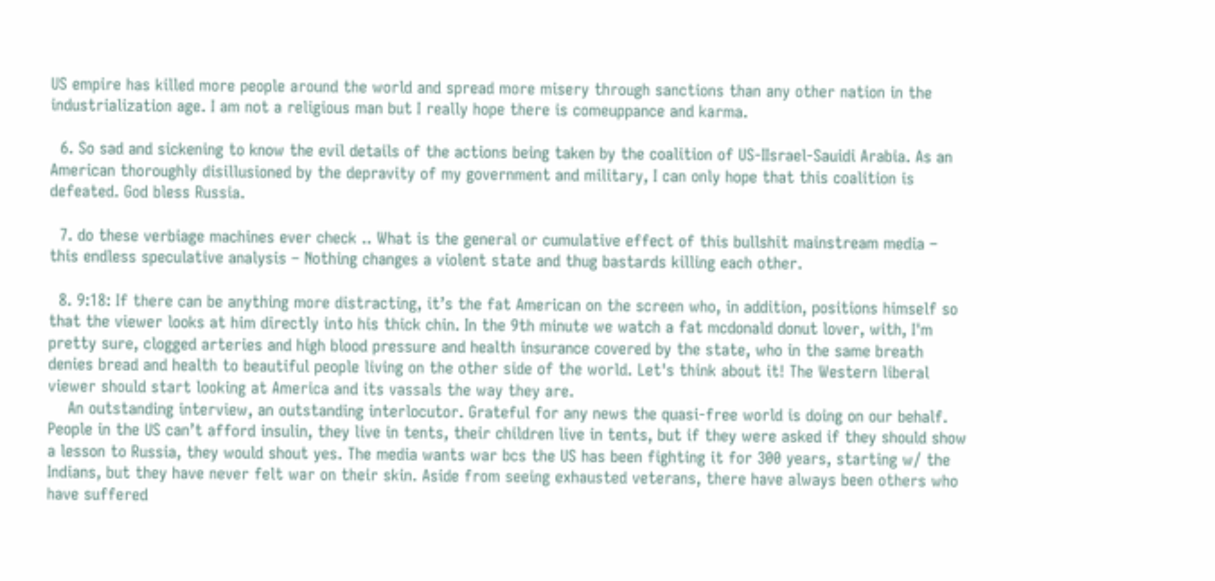US empire has killed more people around the world and spread more misery through sanctions than any other nation in the industrialization age. I am not a religious man but I really hope there is comeuppance and karma.

  6. So sad and sickening to know the evil details of the actions being taken by the coalition of US-IIsrael-Sauidi Arabia. As an American thoroughly disillusioned by the depravity of my government and military, I can only hope that this coalition is defeated. God bless Russia.

  7. do these verbiage machines ever check .. What is the general or cumulative effect of this bullshit mainstream media – this endless speculative analysis – Nothing changes a violent state and thug bastards killing each other.

  8. 9:18: If there can be anything more distracting, it’s the fat American on the screen who, in addition, positions himself so that the viewer looks at him directly into his thick chin. In the 9th minute we watch a fat mcdonald donut lover, with, I'm pretty sure, clogged arteries and high blood pressure and health insurance covered by the state, who in the same breath denies bread and health to beautiful people living on the other side of the world. Let's think about it! The Western liberal viewer should start looking at America and its vassals the way they are.
    An outstanding interview, an outstanding interlocutor. Grateful for any news the quasi-free world is doing on our behalf. People in the US can’t afford insulin, they live in tents, their children live in tents, but if they were asked if they should show a lesson to Russia, they would shout yes. The media wants war bcs the US has been fighting it for 300 years, starting w/ the Indians, but they have never felt war on their skin. Aside from seeing exhausted veterans, there have always been others who have suffered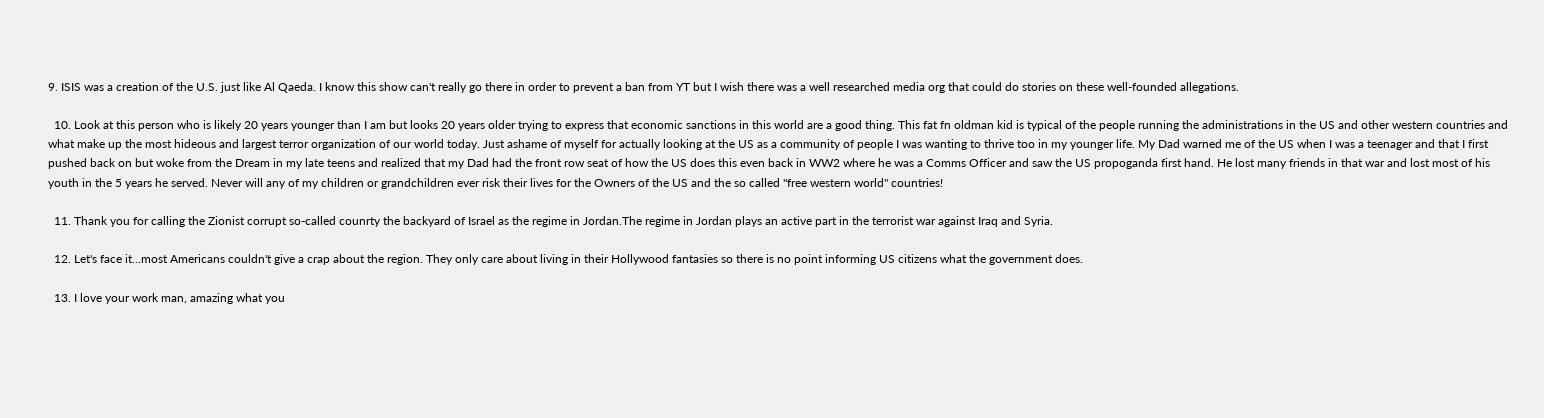9. ISIS was a creation of the U.S. just like Al Qaeda. I know this show can't really go there in order to prevent a ban from YT but I wish there was a well researched media org that could do stories on these well-founded allegations.

  10. Look at this person who is likely 20 years younger than I am but looks 20 years older trying to express that economic sanctions in this world are a good thing. This fat fn oldman kid is typical of the people running the administrations in the US and other western countries and what make up the most hideous and largest terror organization of our world today. Just ashame of myself for actually looking at the US as a community of people I was wanting to thrive too in my younger life. My Dad warned me of the US when I was a teenager and that I first pushed back on but woke from the Dream in my late teens and realized that my Dad had the front row seat of how the US does this even back in WW2 where he was a Comms Officer and saw the US propoganda first hand. He lost many friends in that war and lost most of his youth in the 5 years he served. Never will any of my children or grandchildren ever risk their lives for the Owners of the US and the so called "free western world" countries!

  11. Thank you for calling the Zionist corrupt so-called counrty the backyard of Israel as the regime in Jordan.The regime in Jordan plays an active part in the terrorist war against Iraq and Syria.

  12. Let's face it…most Americans couldn't give a crap about the region. They only care about living in their Hollywood fantasies so there is no point informing US citizens what the government does.

  13. I love your work man, amazing what you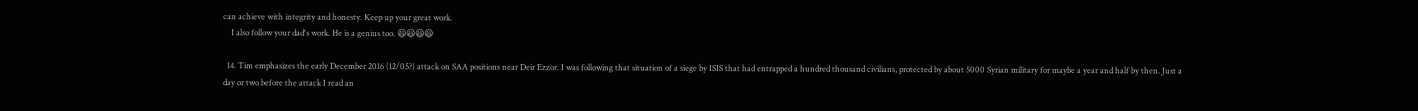can achieve with integrity and honesty. Keep up your great work.
    I also follow your dad's work. He is a genius too. 😃😃😃😃

  14. Tim emphasizes the early December 2016 (12/05?) attack on SAA positions near Deir Ezzor. I was following that situation of a siege by ISIS that had entrapped a hundred thousand civilians, protected by about 5000 Syrian military for maybe a year and half by then. Just a day or two before the attack I read an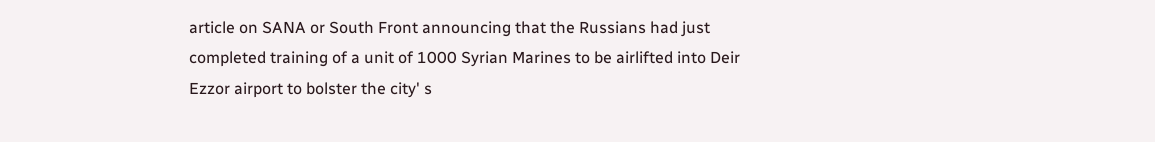article on SANA or South Front announcing that the Russians had just completed training of a unit of 1000 Syrian Marines to be airlifted into Deir Ezzor airport to bolster the city' s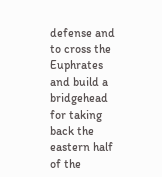defense and to cross the Euphrates and build a bridgehead for taking back the eastern half of the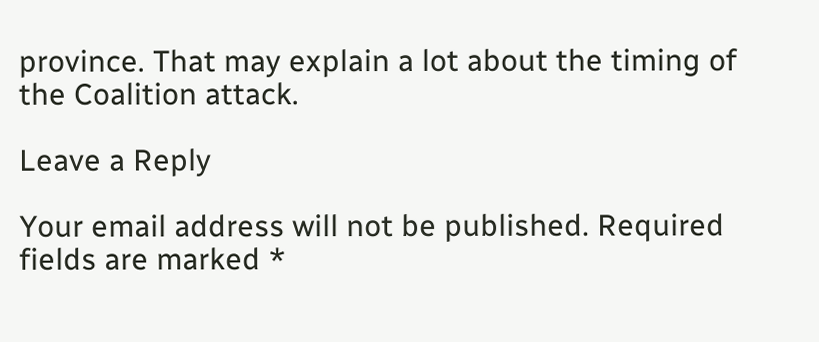province. That may explain a lot about the timing of the Coalition attack.

Leave a Reply

Your email address will not be published. Required fields are marked *